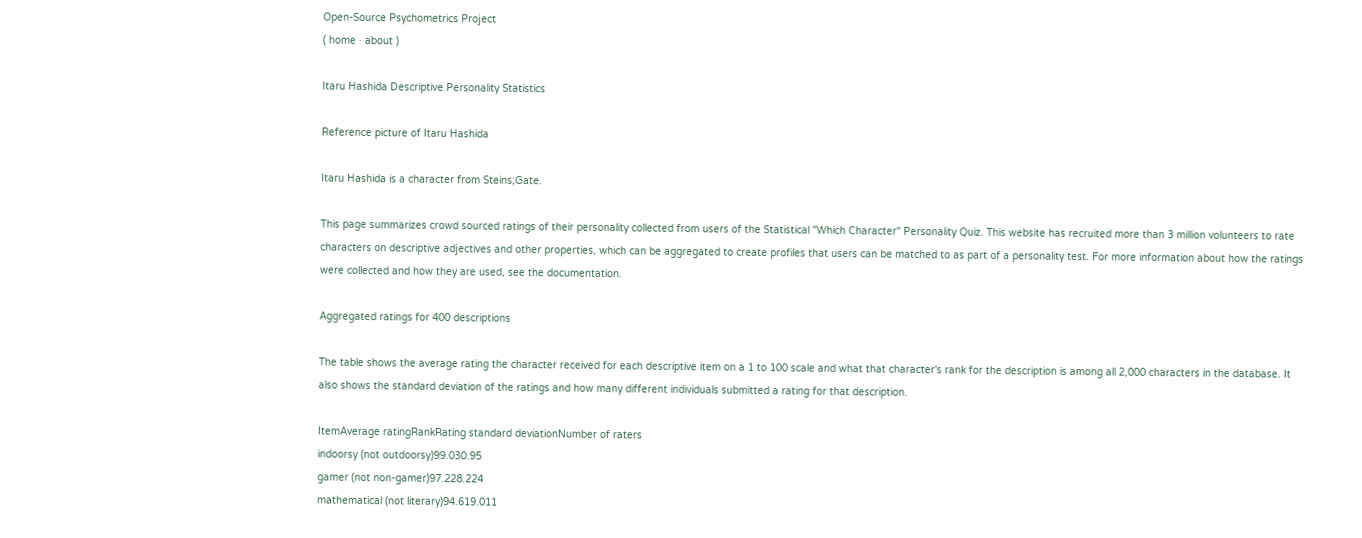Open-Source Psychometrics Project
( home · about )

Itaru Hashida Descriptive Personality Statistics

Reference picture of Itaru Hashida

Itaru Hashida is a character from Steins;Gate.

This page summarizes crowd sourced ratings of their personality collected from users of the Statistical "Which Character" Personality Quiz. This website has recruited more than 3 million volunteers to rate characters on descriptive adjectives and other properties, which can be aggregated to create profiles that users can be matched to as part of a personality test. For more information about how the ratings were collected and how they are used, see the documentation.

Aggregated ratings for 400 descriptions

The table shows the average rating the character received for each descriptive item on a 1 to 100 scale and what that character's rank for the description is among all 2,000 characters in the database. It also shows the standard deviation of the ratings and how many different individuals submitted a rating for that description.

ItemAverage ratingRankRating standard deviationNumber of raters
indoorsy (not outdoorsy)99.030.95
gamer (not non-gamer)97.228.224
mathematical (not literary)94.619.011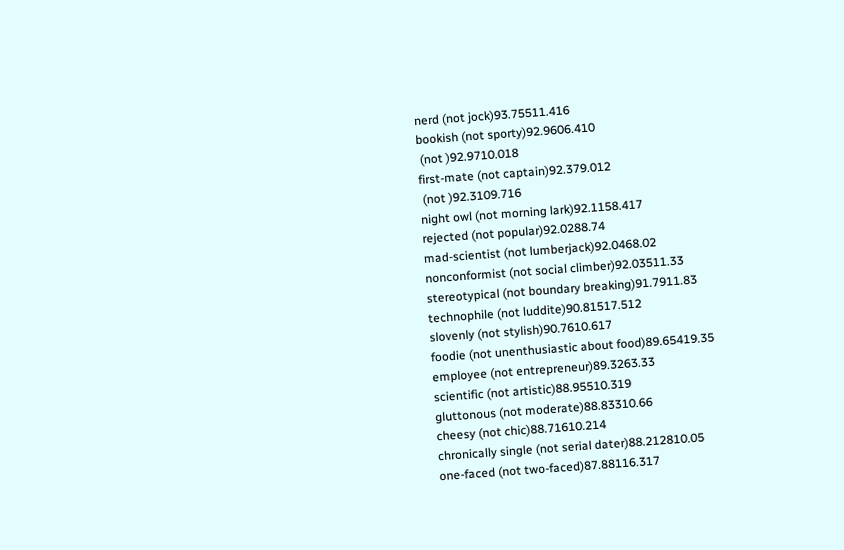nerd (not jock)93.75511.416
bookish (not sporty)92.9606.410
 (not )92.9710.018
first-mate (not captain)92.379.012
 (not )92.3109.716
night owl (not morning lark)92.1158.417
rejected (not popular)92.0288.74
mad-scientist (not lumberjack)92.0468.02
nonconformist (not social climber)92.03511.33
stereotypical (not boundary breaking)91.7911.83
technophile (not luddite)90.81517.512
slovenly (not stylish)90.7610.617
foodie (not unenthusiastic about food)89.65419.35
employee (not entrepreneur)89.3263.33
scientific (not artistic)88.95510.319
gluttonous (not moderate)88.83310.66
cheesy (not chic)88.71610.214
chronically single (not serial dater)88.212810.05
one-faced (not two-faced)87.88116.317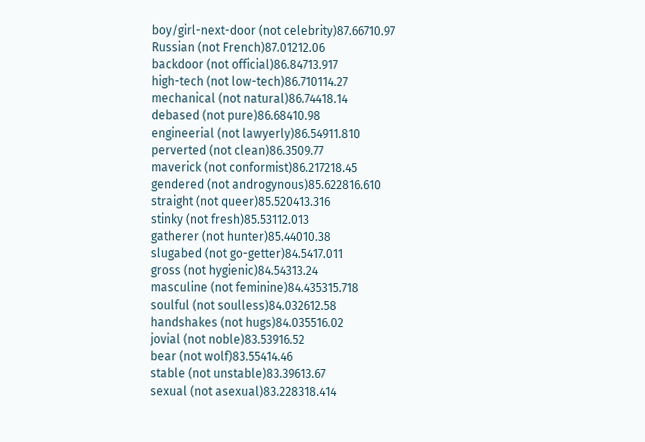boy/girl-next-door (not celebrity)87.66710.97
Russian (not French)87.01212.06
backdoor (not official)86.84713.917
high-tech (not low-tech)86.710114.27
mechanical (not natural)86.74418.14
debased (not pure)86.68410.98
engineerial (not lawyerly)86.54911.810
perverted (not clean)86.3509.77
maverick (not conformist)86.217218.45
gendered (not androgynous)85.622816.610
straight (not queer)85.520413.316
stinky (not fresh)85.53112.013
gatherer (not hunter)85.44010.38
slugabed (not go-getter)84.5417.011
gross (not hygienic)84.54313.24
masculine (not feminine)84.435315.718
soulful (not soulless)84.032612.58
handshakes (not hugs)84.035516.02
jovial (not noble)83.53916.52
bear (not wolf)83.55414.46
stable (not unstable)83.39613.67
sexual (not asexual)83.228318.414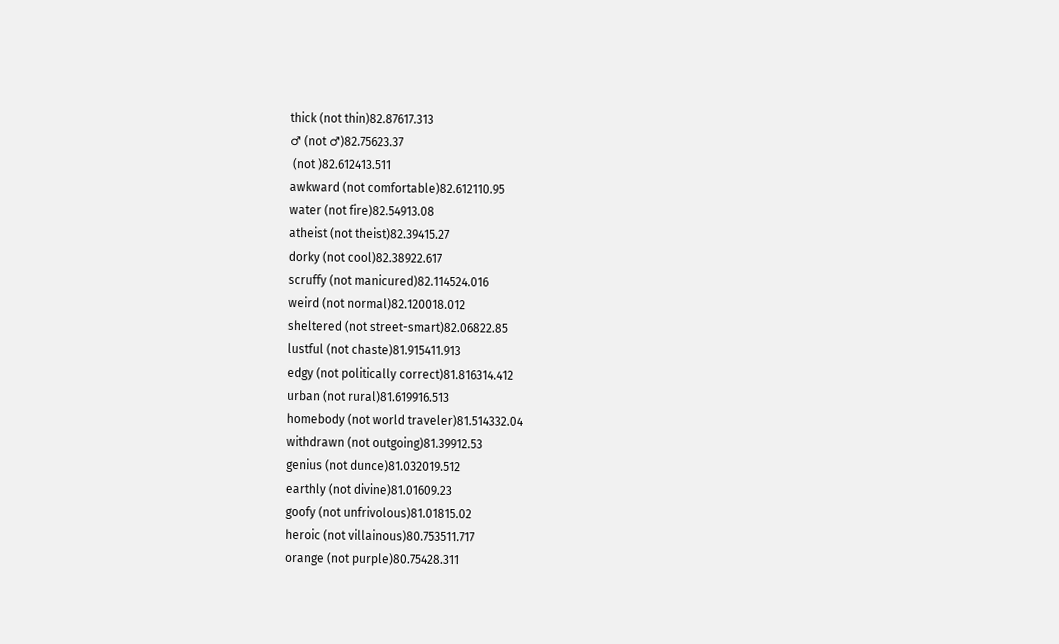thick (not thin)82.87617.313
♂ (not ♂)82.75623.37
 (not )82.612413.511
awkward (not comfortable)82.612110.95
water (not fire)82.54913.08
atheist (not theist)82.39415.27
dorky (not cool)82.38922.617
scruffy (not manicured)82.114524.016
weird (not normal)82.120018.012
sheltered (not street-smart)82.06822.85
lustful (not chaste)81.915411.913
edgy (not politically correct)81.816314.412
urban (not rural)81.619916.513
homebody (not world traveler)81.514332.04
withdrawn (not outgoing)81.39912.53
genius (not dunce)81.032019.512
earthly (not divine)81.01609.23
goofy (not unfrivolous)81.01815.02
heroic (not villainous)80.753511.717
orange (not purple)80.75428.311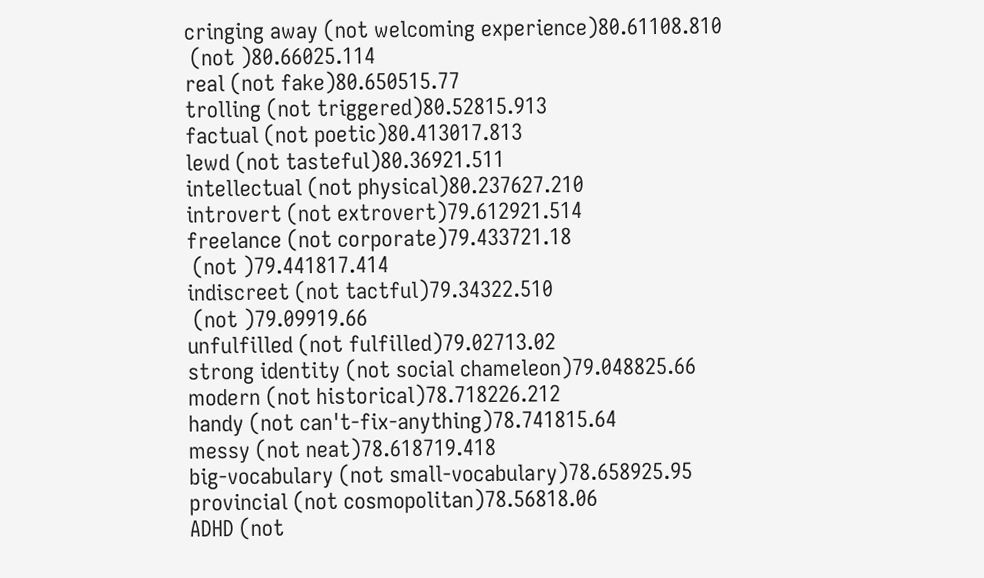cringing away (not welcoming experience)80.61108.810
 (not )80.66025.114
real (not fake)80.650515.77
trolling (not triggered)80.52815.913
factual (not poetic)80.413017.813
lewd (not tasteful)80.36921.511
intellectual (not physical)80.237627.210
introvert (not extrovert)79.612921.514
freelance (not corporate)79.433721.18
 (not )79.441817.414
indiscreet (not tactful)79.34322.510
 (not )79.09919.66
unfulfilled (not fulfilled)79.02713.02
strong identity (not social chameleon)79.048825.66
modern (not historical)78.718226.212
handy (not can't-fix-anything)78.741815.64
messy (not neat)78.618719.418
big-vocabulary (not small-vocabulary)78.658925.95
provincial (not cosmopolitan)78.56818.06
ADHD (not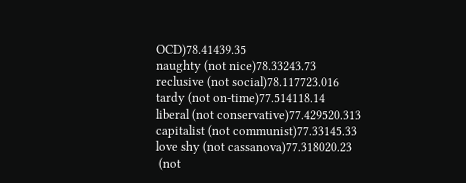OCD)78.41439.35
naughty (not nice)78.33243.73
reclusive (not social)78.117723.016
tardy (not on-time)77.514118.14
liberal (not conservative)77.429520.313
capitalist (not communist)77.33145.33
love shy (not cassanova)77.318020.23
 (not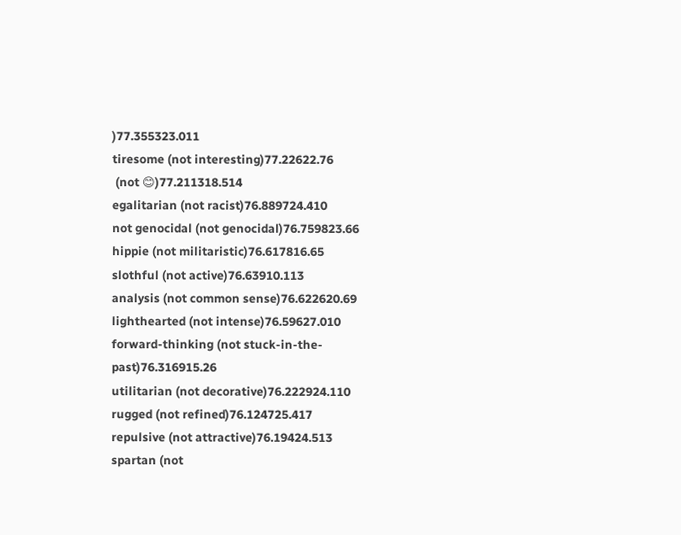)77.355323.011
tiresome (not interesting)77.22622.76
 (not 😊)77.211318.514
egalitarian (not racist)76.889724.410
not genocidal (not genocidal)76.759823.66
hippie (not militaristic)76.617816.65
slothful (not active)76.63910.113
analysis (not common sense)76.622620.69
lighthearted (not intense)76.59627.010
forward-thinking (not stuck-in-the-past)76.316915.26
utilitarian (not decorative)76.222924.110
rugged (not refined)76.124725.417
repulsive (not attractive)76.19424.513
spartan (not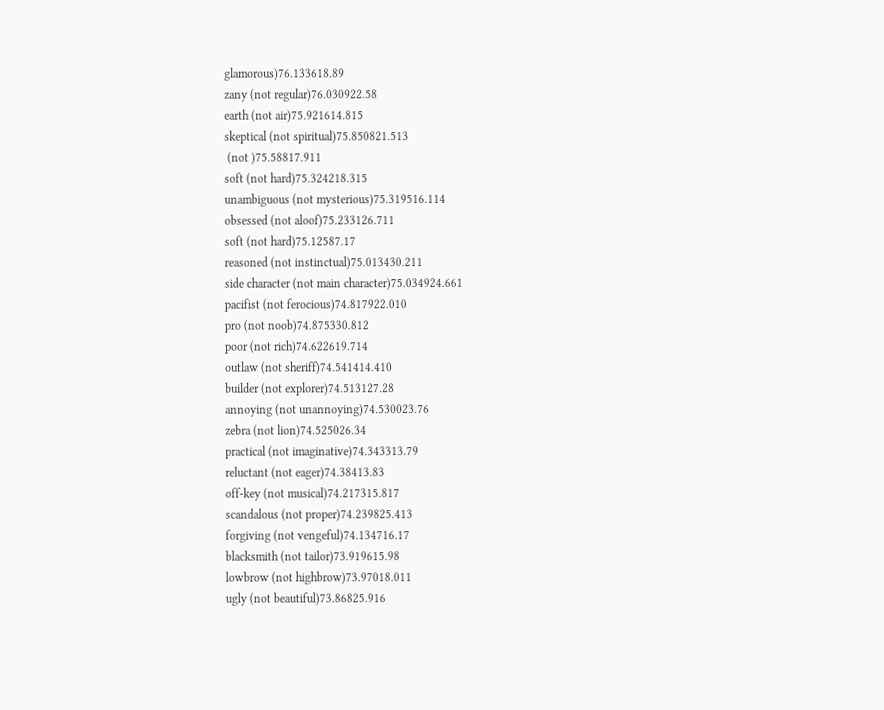glamorous)76.133618.89
zany (not regular)76.030922.58
earth (not air)75.921614.815
skeptical (not spiritual)75.850821.513
 (not )75.58817.911
soft (not hard)75.324218.315
unambiguous (not mysterious)75.319516.114
obsessed (not aloof)75.233126.711
soft (not hard)75.12587.17
reasoned (not instinctual)75.013430.211
side character (not main character)75.034924.661
pacifist (not ferocious)74.817922.010
pro (not noob)74.875330.812
poor (not rich)74.622619.714
outlaw (not sheriff)74.541414.410
builder (not explorer)74.513127.28
annoying (not unannoying)74.530023.76
zebra (not lion)74.525026.34
practical (not imaginative)74.343313.79
reluctant (not eager)74.38413.83
off-key (not musical)74.217315.817
scandalous (not proper)74.239825.413
forgiving (not vengeful)74.134716.17
blacksmith (not tailor)73.919615.98
lowbrow (not highbrow)73.97018.011
ugly (not beautiful)73.86825.916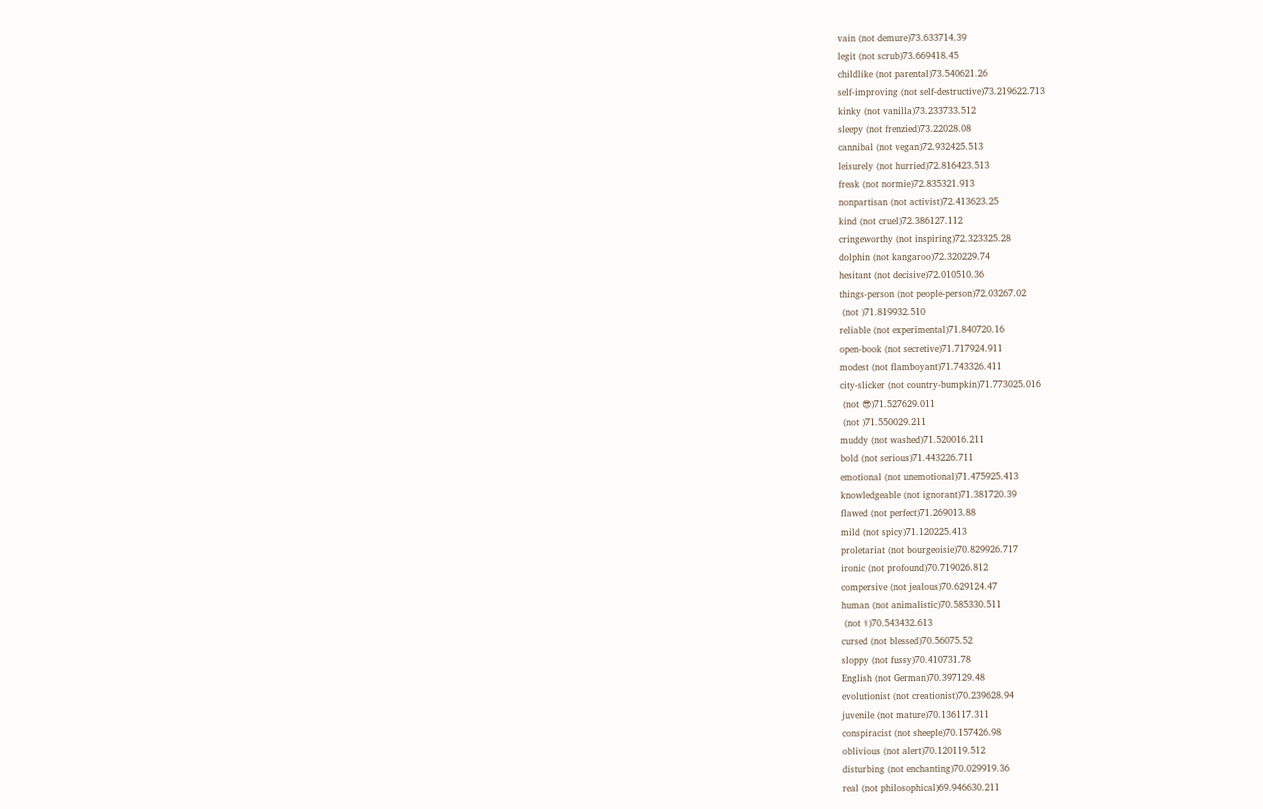vain (not demure)73.633714.39
legit (not scrub)73.669418.45
childlike (not parental)73.540621.26
self-improving (not self-destructive)73.219622.713
kinky (not vanilla)73.233733.512
sleepy (not frenzied)73.22028.08
cannibal (not vegan)72.932425.513
leisurely (not hurried)72.816423.513
freak (not normie)72.835321.913
nonpartisan (not activist)72.413623.25
kind (not cruel)72.386127.112
cringeworthy (not inspiring)72.323325.28
dolphin (not kangaroo)72.320229.74
hesitant (not decisive)72.010510.36
things-person (not people-person)72.03267.02
 (not )71.819932.510
reliable (not experimental)71.840720.16
open-book (not secretive)71.717924.911
modest (not flamboyant)71.743326.411
city-slicker (not country-bumpkin)71.773025.016
 (not 😎)71.527629.011
 (not )71.550029.211
muddy (not washed)71.520016.211
bold (not serious)71.443226.711
emotional (not unemotional)71.475925.413
knowledgeable (not ignorant)71.381720.39
flawed (not perfect)71.269013.88
mild (not spicy)71.120225.413
proletariat (not bourgeoisie)70.829926.717
ironic (not profound)70.719026.812
compersive (not jealous)70.629124.47
human (not animalistic)70.585330.511
 (not ⚕)70.543432.613
cursed (not blessed)70.56075.52
sloppy (not fussy)70.410731.78
English (not German)70.397129.48
evolutionist (not creationist)70.239628.94
juvenile (not mature)70.136117.311
conspiracist (not sheeple)70.157426.98
oblivious (not alert)70.120119.512
disturbing (not enchanting)70.029919.36
real (not philosophical)69.946630.211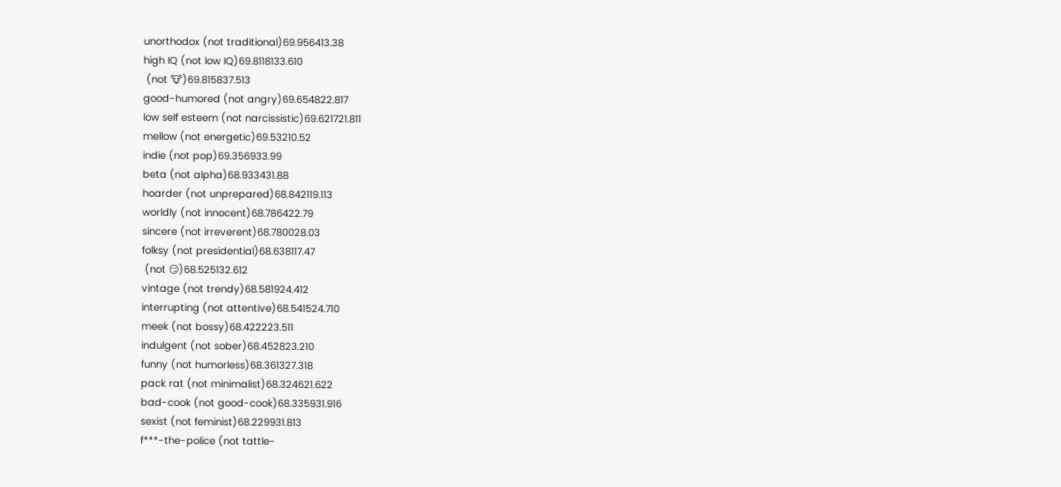unorthodox (not traditional)69.956413.38
high IQ (not low IQ)69.8118133.610
 (not 🐮)69.815837.513
good-humored (not angry)69.654822.817
low self esteem (not narcissistic)69.621721.811
mellow (not energetic)69.53210.52
indie (not pop)69.356933.99
beta (not alpha)68.933431.88
hoarder (not unprepared)68.842119.113
worldly (not innocent)68.786422.79
sincere (not irreverent)68.780028.03
folksy (not presidential)68.638117.47
 (not 😏)68.525132.612
vintage (not trendy)68.581924.412
interrupting (not attentive)68.541524.710
meek (not bossy)68.422223.511
indulgent (not sober)68.452823.210
funny (not humorless)68.361327.318
pack rat (not minimalist)68.324621.622
bad-cook (not good-cook)68.335931.916
sexist (not feminist)68.229931.813
f***-the-police (not tattle-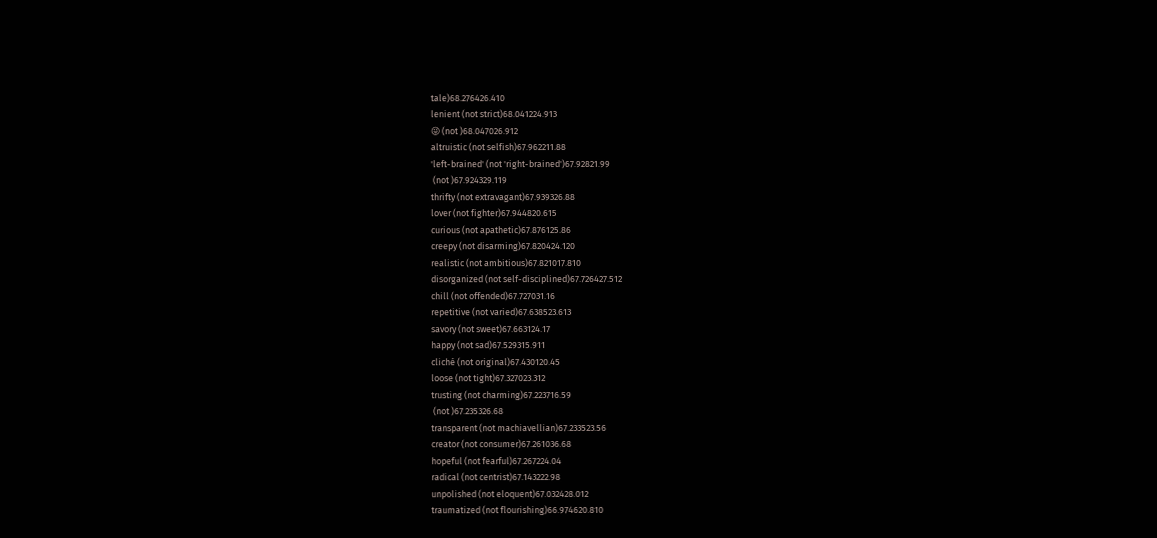tale)68.276426.410
lenient (not strict)68.041224.913
😜 (not )68.047026.912
altruistic (not selfish)67.962211.88
'left-brained' (not 'right-brained')67.92821.99
 (not )67.924329.119
thrifty (not extravagant)67.939326.88
lover (not fighter)67.944820.615
curious (not apathetic)67.876125.86
creepy (not disarming)67.820424.120
realistic (not ambitious)67.821017.810
disorganized (not self-disciplined)67.726427.512
chill (not offended)67.727031.16
repetitive (not varied)67.638523.613
savory (not sweet)67.663124.17
happy (not sad)67.529315.911
cliché (not original)67.430120.45
loose (not tight)67.327023.312
trusting (not charming)67.223716.59
 (not )67.235326.68
transparent (not machiavellian)67.233523.56
creator (not consumer)67.261036.68
hopeful (not fearful)67.267224.04
radical (not centrist)67.143222.98
unpolished (not eloquent)67.032428.012
traumatized (not flourishing)66.974620.810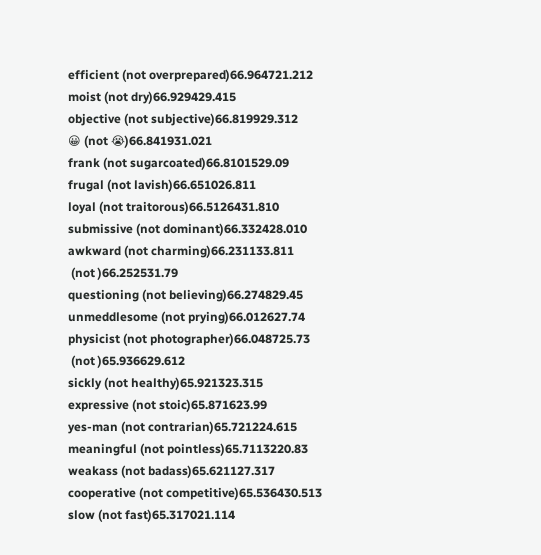efficient (not overprepared)66.964721.212
moist (not dry)66.929429.415
objective (not subjective)66.819929.312
😀 (not 😭)66.841931.021
frank (not sugarcoated)66.8101529.09
frugal (not lavish)66.651026.811
loyal (not traitorous)66.5126431.810
submissive (not dominant)66.332428.010
awkward (not charming)66.231133.811
 (not )66.252531.79
questioning (not believing)66.274829.45
unmeddlesome (not prying)66.012627.74
physicist (not photographer)66.048725.73
 (not )65.936629.612
sickly (not healthy)65.921323.315
expressive (not stoic)65.871623.99
yes-man (not contrarian)65.721224.615
meaningful (not pointless)65.7113220.83
weakass (not badass)65.621127.317
cooperative (not competitive)65.536430.513
slow (not fast)65.317021.114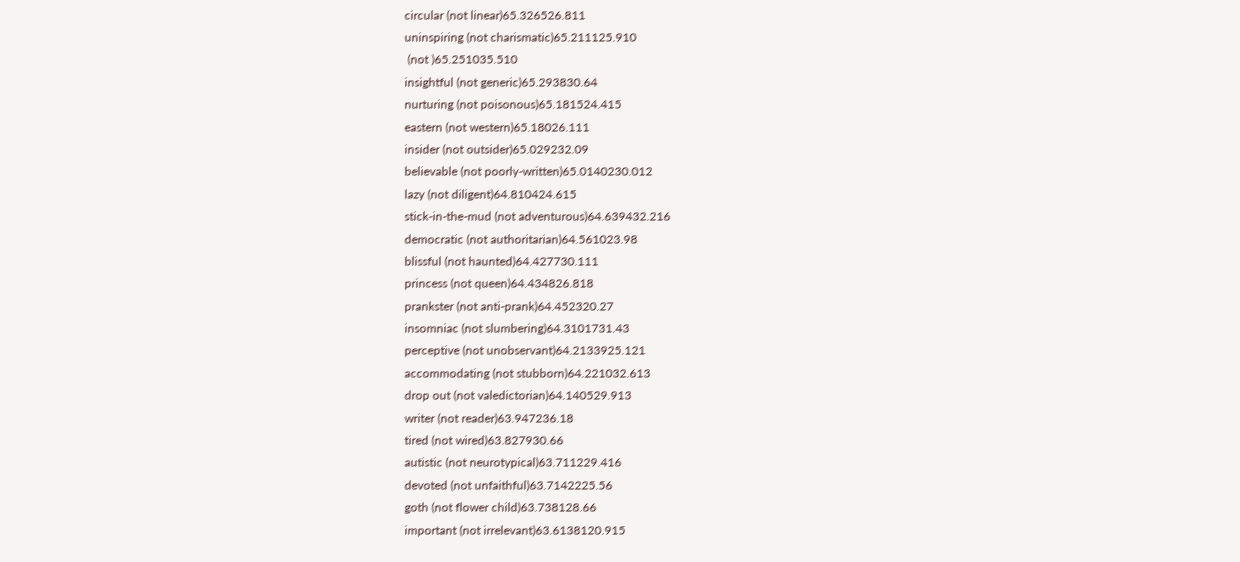circular (not linear)65.326526.811
uninspiring (not charismatic)65.211125.910
 (not )65.251035.510
insightful (not generic)65.293830.64
nurturing (not poisonous)65.181524.415
eastern (not western)65.18026.111
insider (not outsider)65.029232.09
believable (not poorly-written)65.0140230.012
lazy (not diligent)64.810424.615
stick-in-the-mud (not adventurous)64.639432.216
democratic (not authoritarian)64.561023.98
blissful (not haunted)64.427730.111
princess (not queen)64.434826.818
prankster (not anti-prank)64.452320.27
insomniac (not slumbering)64.3101731.43
perceptive (not unobservant)64.2133925.121
accommodating (not stubborn)64.221032.613
drop out (not valedictorian)64.140529.913
writer (not reader)63.947236.18
tired (not wired)63.827930.66
autistic (not neurotypical)63.711229.416
devoted (not unfaithful)63.7142225.56
goth (not flower child)63.738128.66
important (not irrelevant)63.6138120.915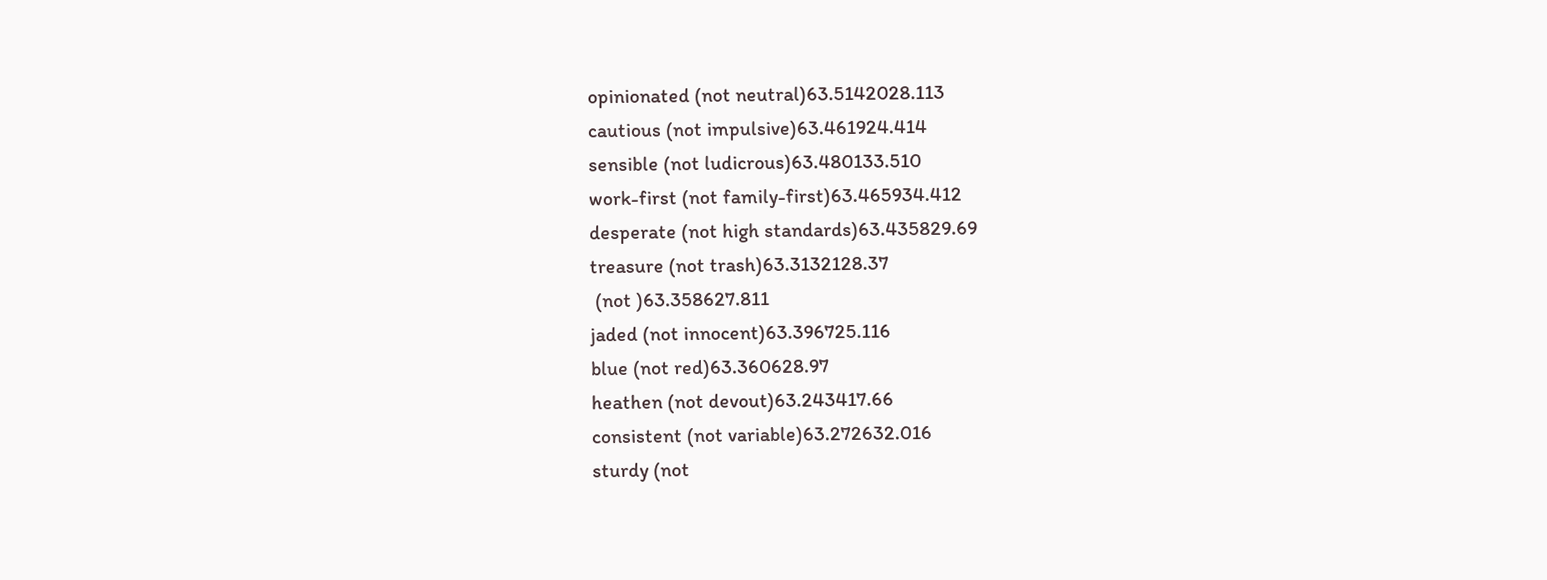opinionated (not neutral)63.5142028.113
cautious (not impulsive)63.461924.414
sensible (not ludicrous)63.480133.510
work-first (not family-first)63.465934.412
desperate (not high standards)63.435829.69
treasure (not trash)63.3132128.37
 (not )63.358627.811
jaded (not innocent)63.396725.116
blue (not red)63.360628.97
heathen (not devout)63.243417.66
consistent (not variable)63.272632.016
sturdy (not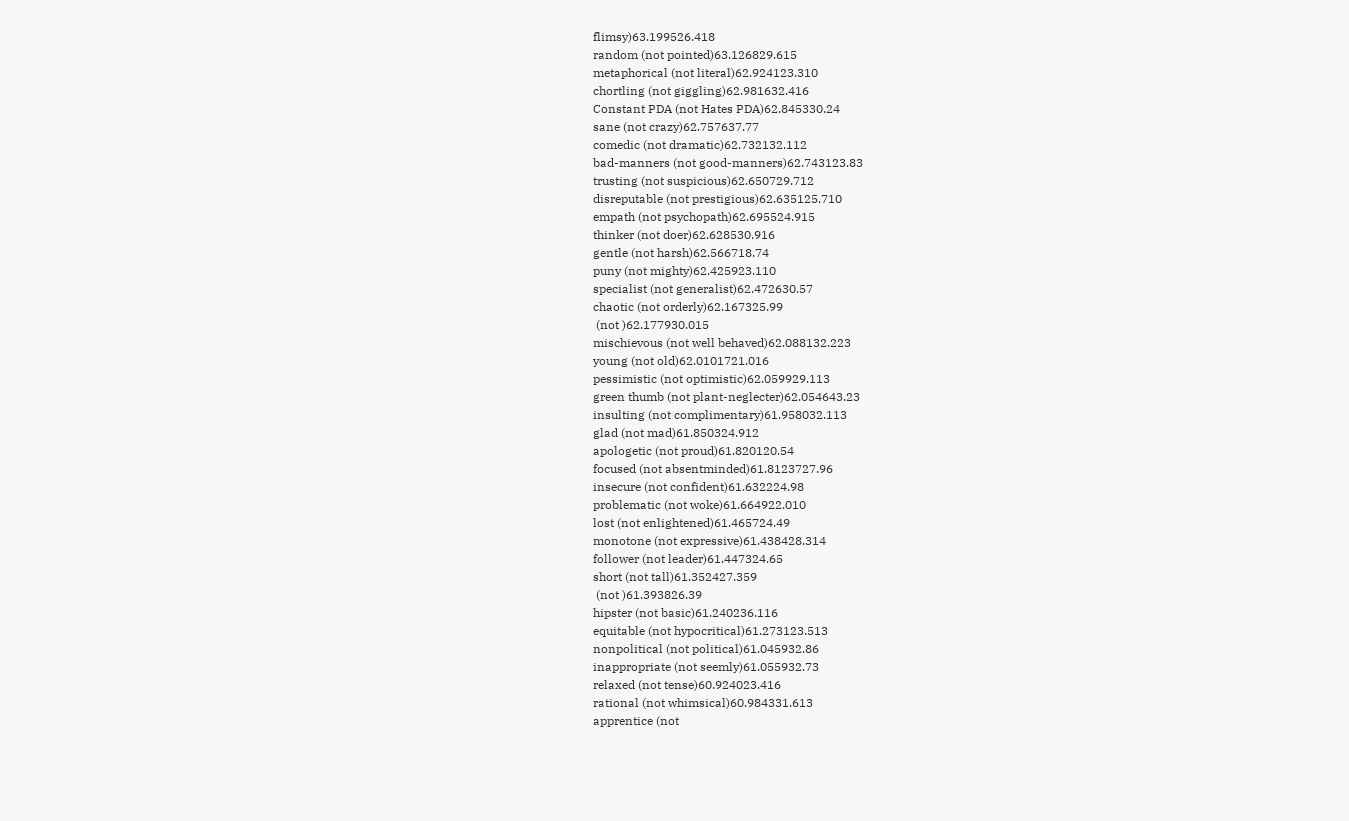flimsy)63.199526.418
random (not pointed)63.126829.615
metaphorical (not literal)62.924123.310
chortling (not giggling)62.981632.416
Constant PDA (not Hates PDA)62.845330.24
sane (not crazy)62.757637.77
comedic (not dramatic)62.732132.112
bad-manners (not good-manners)62.743123.83
trusting (not suspicious)62.650729.712
disreputable (not prestigious)62.635125.710
empath (not psychopath)62.695524.915
thinker (not doer)62.628530.916
gentle (not harsh)62.566718.74
puny (not mighty)62.425923.110
specialist (not generalist)62.472630.57
chaotic (not orderly)62.167325.99
 (not )62.177930.015
mischievous (not well behaved)62.088132.223
young (not old)62.0101721.016
pessimistic (not optimistic)62.059929.113
green thumb (not plant-neglecter)62.054643.23
insulting (not complimentary)61.958032.113
glad (not mad)61.850324.912
apologetic (not proud)61.820120.54
focused (not absentminded)61.8123727.96
insecure (not confident)61.632224.98
problematic (not woke)61.664922.010
lost (not enlightened)61.465724.49
monotone (not expressive)61.438428.314
follower (not leader)61.447324.65
short (not tall)61.352427.359
 (not )61.393826.39
hipster (not basic)61.240236.116
equitable (not hypocritical)61.273123.513
nonpolitical (not political)61.045932.86
inappropriate (not seemly)61.055932.73
relaxed (not tense)60.924023.416
rational (not whimsical)60.984331.613
apprentice (not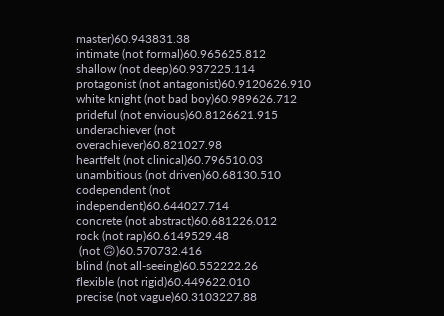master)60.943831.38
intimate (not formal)60.965625.812
shallow (not deep)60.937225.114
protagonist (not antagonist)60.9120626.910
white knight (not bad boy)60.989626.712
prideful (not envious)60.8126621.915
underachiever (not overachiever)60.821027.98
heartfelt (not clinical)60.796510.03
unambitious (not driven)60.68130.510
codependent (not independent)60.644027.714
concrete (not abstract)60.681226.012
rock (not rap)60.6149529.48
 (not 🙃)60.570732.416
blind (not all-seeing)60.552222.26
flexible (not rigid)60.449622.010
precise (not vague)60.3103227.88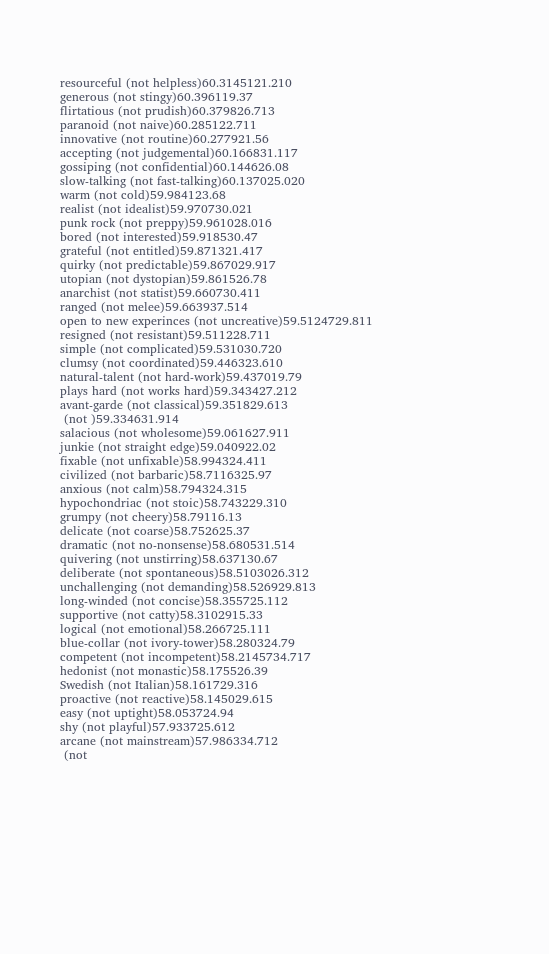resourceful (not helpless)60.3145121.210
generous (not stingy)60.396119.37
flirtatious (not prudish)60.379826.713
paranoid (not naive)60.285122.711
innovative (not routine)60.277921.56
accepting (not judgemental)60.166831.117
gossiping (not confidential)60.144626.08
slow-talking (not fast-talking)60.137025.020
warm (not cold)59.984123.68
realist (not idealist)59.970730.021
punk rock (not preppy)59.961028.016
bored (not interested)59.918530.47
grateful (not entitled)59.871321.417
quirky (not predictable)59.867029.917
utopian (not dystopian)59.861526.78
anarchist (not statist)59.660730.411
ranged (not melee)59.663937.514
open to new experinces (not uncreative)59.5124729.811
resigned (not resistant)59.511228.711
simple (not complicated)59.531030.720
clumsy (not coordinated)59.446323.610
natural-talent (not hard-work)59.437019.79
plays hard (not works hard)59.343427.212
avant-garde (not classical)59.351829.613
 (not )59.334631.914
salacious (not wholesome)59.061627.911
junkie (not straight edge)59.040922.02
fixable (not unfixable)58.994324.411
civilized (not barbaric)58.7116325.97
anxious (not calm)58.794324.315
hypochondriac (not stoic)58.743229.310
grumpy (not cheery)58.79116.13
delicate (not coarse)58.752625.37
dramatic (not no-nonsense)58.680531.514
quivering (not unstirring)58.637130.67
deliberate (not spontaneous)58.5103026.312
unchallenging (not demanding)58.526929.813
long-winded (not concise)58.355725.112
supportive (not catty)58.3102915.33
logical (not emotional)58.266725.111
blue-collar (not ivory-tower)58.280324.79
competent (not incompetent)58.2145734.717
hedonist (not monastic)58.175526.39
Swedish (not Italian)58.161729.316
proactive (not reactive)58.145029.615
easy (not uptight)58.053724.94
shy (not playful)57.933725.612
arcane (not mainstream)57.986334.712
 (not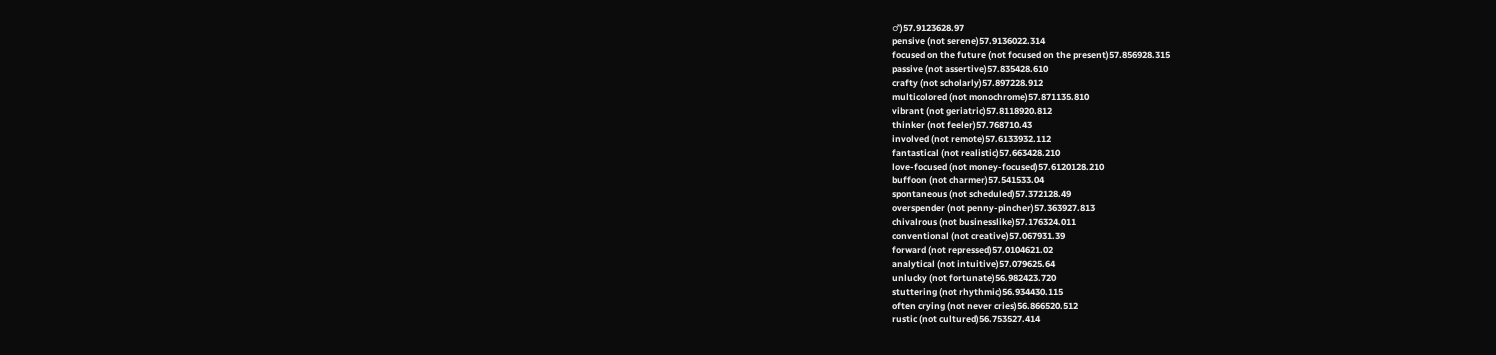♂)57.9123628.97
pensive (not serene)57.9136022.314
focused on the future (not focused on the present)57.856928.315
passive (not assertive)57.835428.610
crafty (not scholarly)57.897228.912
multicolored (not monochrome)57.871135.810
vibrant (not geriatric)57.8118920.812
thinker (not feeler)57.768710.43
involved (not remote)57.6133932.112
fantastical (not realistic)57.663428.210
love-focused (not money-focused)57.6120128.210
buffoon (not charmer)57.541533.04
spontaneous (not scheduled)57.372128.49
overspender (not penny-pincher)57.363927.813
chivalrous (not businesslike)57.176324.011
conventional (not creative)57.067931.39
forward (not repressed)57.0104621.02
analytical (not intuitive)57.079625.64
unlucky (not fortunate)56.982423.720
stuttering (not rhythmic)56.934430.115
often crying (not never cries)56.866520.512
rustic (not cultured)56.753527.414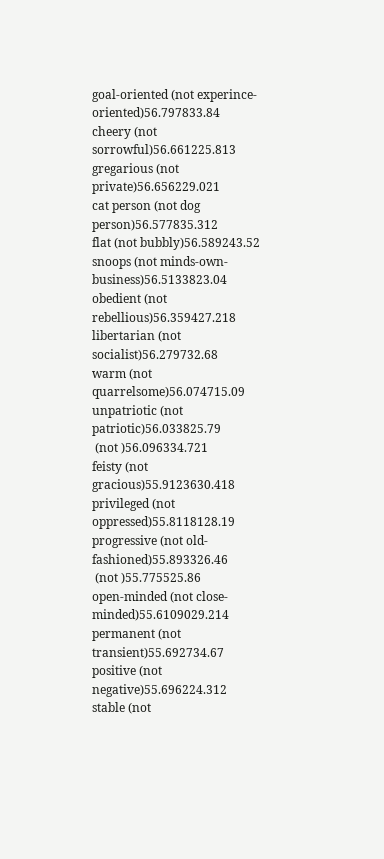goal-oriented (not experince-oriented)56.797833.84
cheery (not sorrowful)56.661225.813
gregarious (not private)56.656229.021
cat person (not dog person)56.577835.312
flat (not bubbly)56.589243.52
snoops (not minds-own-business)56.5133823.04
obedient (not rebellious)56.359427.218
libertarian (not socialist)56.279732.68
warm (not quarrelsome)56.074715.09
unpatriotic (not patriotic)56.033825.79
 (not )56.096334.721
feisty (not gracious)55.9123630.418
privileged (not oppressed)55.8118128.19
progressive (not old-fashioned)55.893326.46
 (not )55.775525.86
open-minded (not close-minded)55.6109029.214
permanent (not transient)55.692734.67
positive (not negative)55.696224.312
stable (not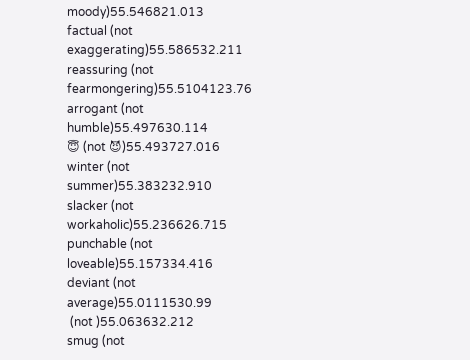moody)55.546821.013
factual (not exaggerating)55.586532.211
reassuring (not fearmongering)55.5104123.76
arrogant (not humble)55.497630.114
😇 (not 😈)55.493727.016
winter (not summer)55.383232.910
slacker (not workaholic)55.236626.715
punchable (not loveable)55.157334.416
deviant (not average)55.0111530.99
 (not )55.063632.212
smug (not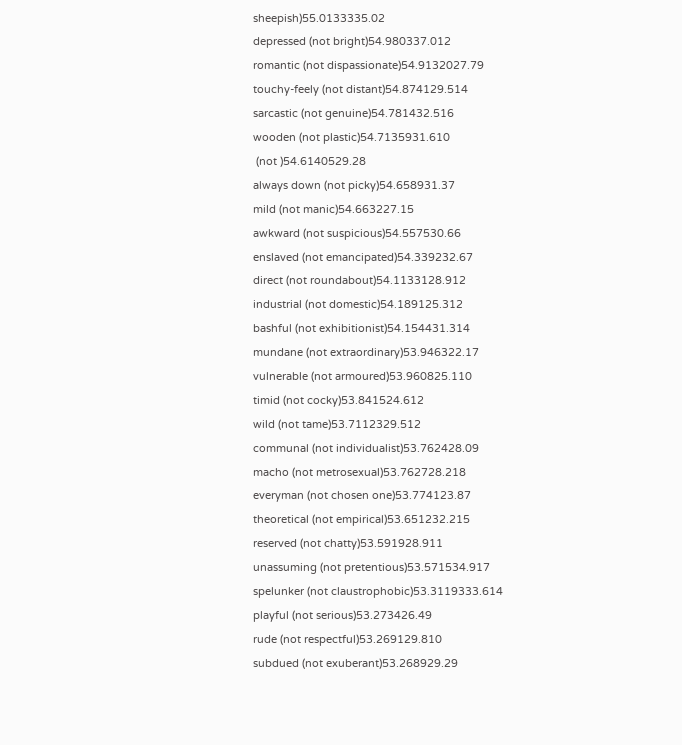sheepish)55.0133335.02
depressed (not bright)54.980337.012
romantic (not dispassionate)54.9132027.79
touchy-feely (not distant)54.874129.514
sarcastic (not genuine)54.781432.516
wooden (not plastic)54.7135931.610
 (not )54.6140529.28
always down (not picky)54.658931.37
mild (not manic)54.663227.15
awkward (not suspicious)54.557530.66
enslaved (not emancipated)54.339232.67
direct (not roundabout)54.1133128.912
industrial (not domestic)54.189125.312
bashful (not exhibitionist)54.154431.314
mundane (not extraordinary)53.946322.17
vulnerable (not armoured)53.960825.110
timid (not cocky)53.841524.612
wild (not tame)53.7112329.512
communal (not individualist)53.762428.09
macho (not metrosexual)53.762728.218
everyman (not chosen one)53.774123.87
theoretical (not empirical)53.651232.215
reserved (not chatty)53.591928.911
unassuming (not pretentious)53.571534.917
spelunker (not claustrophobic)53.3119333.614
playful (not serious)53.273426.49
rude (not respectful)53.269129.810
subdued (not exuberant)53.268929.29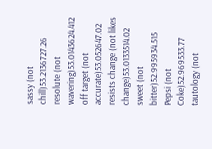sassy (not chill)53.2136727.26
resolute (not wavering)53.0143624.412
off target (not accurate)53.052647.02
resists change (not likes change)53.0133514.02
sweet (not bitter)52.995934.515
Pepsi (not Coke)52.969533.77
tautology (not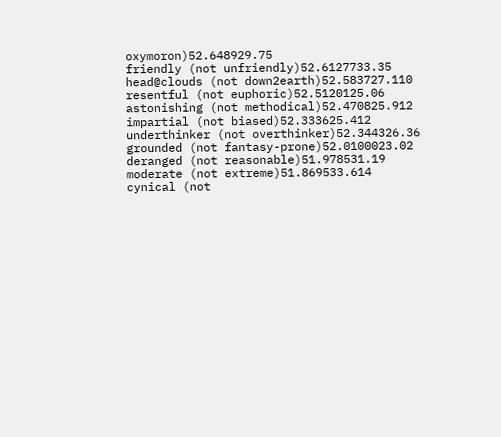oxymoron)52.648929.75
friendly (not unfriendly)52.6127733.35
head@clouds (not down2earth)52.583727.110
resentful (not euphoric)52.5120125.06
astonishing (not methodical)52.470825.912
impartial (not biased)52.333625.412
underthinker (not overthinker)52.344326.36
grounded (not fantasy-prone)52.0100023.02
deranged (not reasonable)51.978531.19
moderate (not extreme)51.869533.614
cynical (not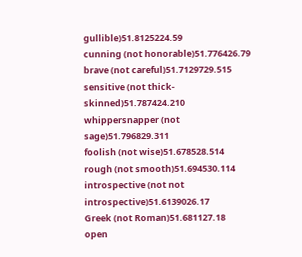gullible)51.8125224.59
cunning (not honorable)51.776426.79
brave (not careful)51.7129729.515
sensitive (not thick-skinned)51.787424.210
whippersnapper (not sage)51.796829.311
foolish (not wise)51.678528.514
rough (not smooth)51.694530.114
introspective (not not introspective)51.6139026.17
Greek (not Roman)51.681127.18
open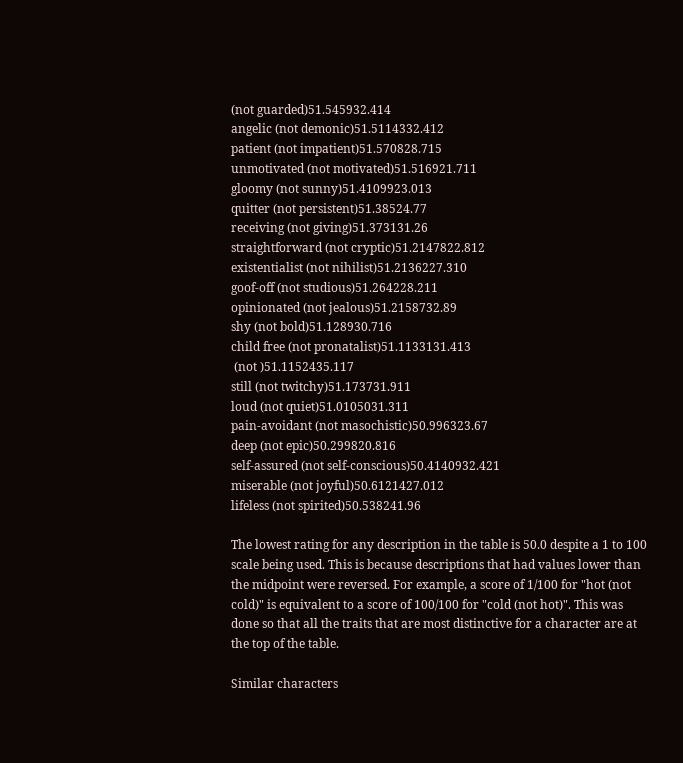(not guarded)51.545932.414
angelic (not demonic)51.5114332.412
patient (not impatient)51.570828.715
unmotivated (not motivated)51.516921.711
gloomy (not sunny)51.4109923.013
quitter (not persistent)51.38524.77
receiving (not giving)51.373131.26
straightforward (not cryptic)51.2147822.812
existentialist (not nihilist)51.2136227.310
goof-off (not studious)51.264228.211
opinionated (not jealous)51.2158732.89
shy (not bold)51.128930.716
child free (not pronatalist)51.1133131.413
 (not )51.1152435.117
still (not twitchy)51.173731.911
loud (not quiet)51.0105031.311
pain-avoidant (not masochistic)50.996323.67
deep (not epic)50.299820.816
self-assured (not self-conscious)50.4140932.421
miserable (not joyful)50.6121427.012
lifeless (not spirited)50.538241.96

The lowest rating for any description in the table is 50.0 despite a 1 to 100 scale being used. This is because descriptions that had values lower than the midpoint were reversed. For example, a score of 1/100 for "hot (not cold)" is equivalent to a score of 100/100 for "cold (not hot)". This was done so that all the traits that are most distinctive for a character are at the top of the table.

Similar characters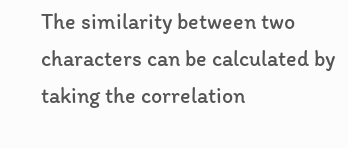The similarity between two characters can be calculated by taking the correlation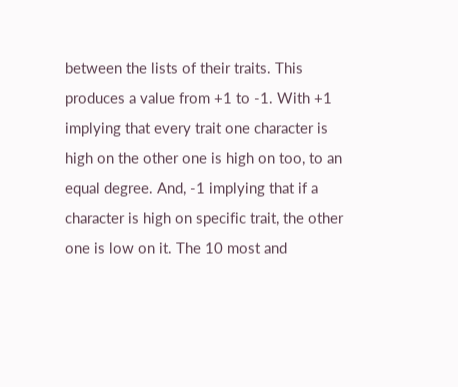between the lists of their traits. This produces a value from +1 to -1. With +1 implying that every trait one character is high on the other one is high on too, to an equal degree. And, -1 implying that if a character is high on specific trait, the other one is low on it. The 10 most and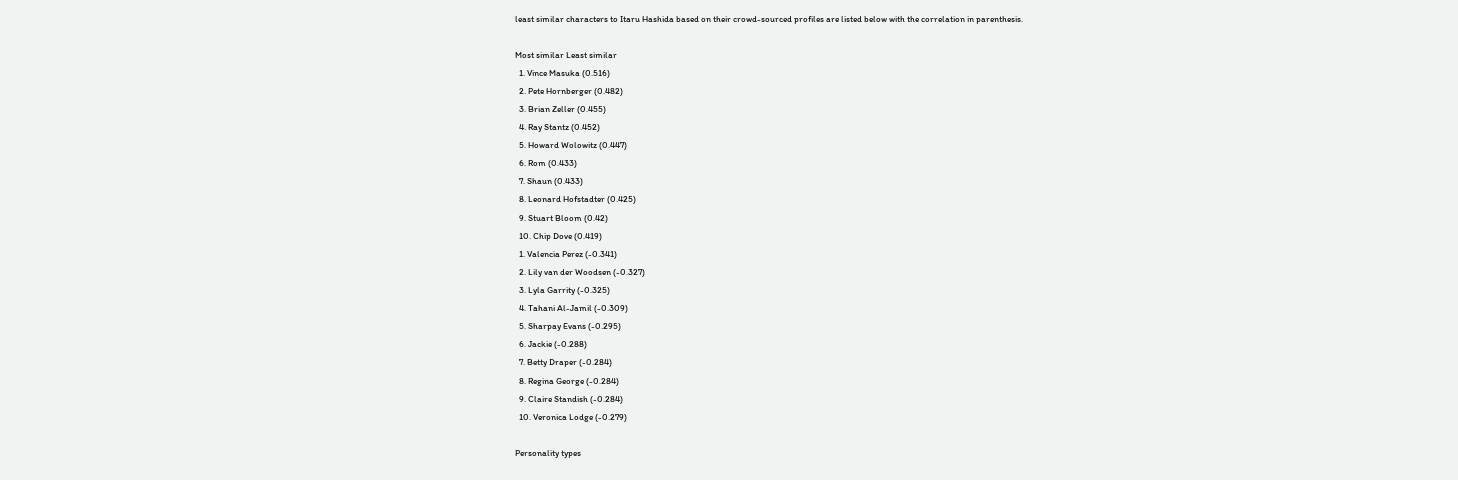least similar characters to Itaru Hashida based on their crowd-sourced profiles are listed below with the correlation in parenthesis.

Most similar Least similar
  1. Vince Masuka (0.516)
  2. Pete Hornberger (0.482)
  3. Brian Zeller (0.455)
  4. Ray Stantz (0.452)
  5. Howard Wolowitz (0.447)
  6. Rom (0.433)
  7. Shaun (0.433)
  8. Leonard Hofstadter (0.425)
  9. Stuart Bloom (0.42)
  10. Chip Dove (0.419)
  1. Valencia Perez (-0.341)
  2. Lily van der Woodsen (-0.327)
  3. Lyla Garrity (-0.325)
  4. Tahani Al-Jamil (-0.309)
  5. Sharpay Evans (-0.295)
  6. Jackie (-0.288)
  7. Betty Draper (-0.284)
  8. Regina George (-0.284)
  9. Claire Standish (-0.284)
  10. Veronica Lodge (-0.279)

Personality types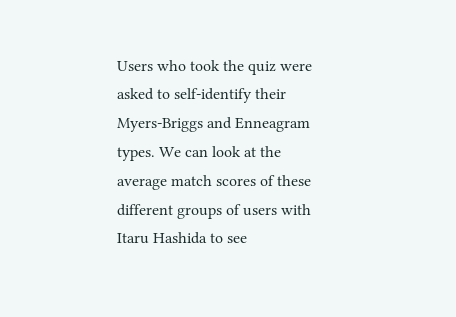Users who took the quiz were asked to self-identify their Myers-Briggs and Enneagram types. We can look at the average match scores of these different groups of users with Itaru Hashida to see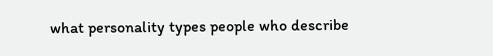what personality types people who describe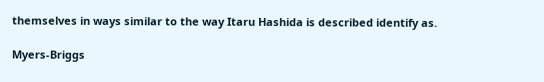themselves in ways similar to the way Itaru Hashida is described identify as.

Myers-Briggs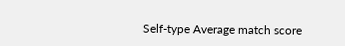Self-type Average match score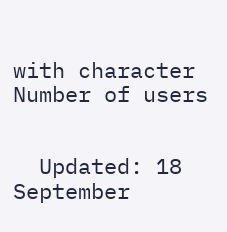with character Number of users


  Updated: 18 September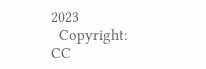2023
  Copyright: CC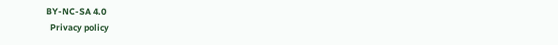BY-NC-SA 4.0
  Privacy policy